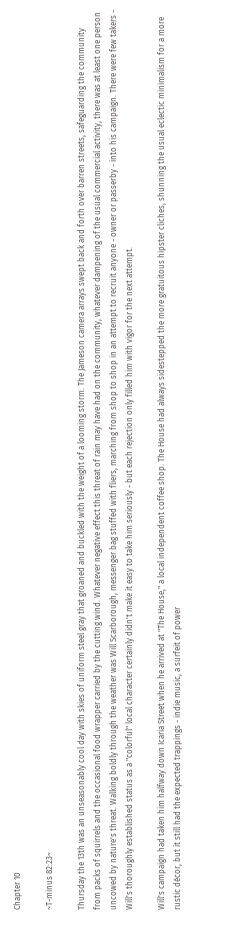Chapter 10

~T-minus 82:23~

Thursday the 13th was an unseasonably cool day with skies of uniform steel gray that groaned and buckled with the weight of a looming storm. The Jameson camera arrays swept back and forth over barren streets, safeguarding the community from packs of squirrels and the occasional food wrapper carried by the cutting wind. Whatever negative effect this threat of rain may have had on the community, whatever dampening of the usual commercial activity, there was at least one person uncowed by nature's threat. Walking boldly through the weather was Will Scarborough, messenger bag stuffed with fliers, marching from shop to shop in an attempt to recruit anyone - owner or passerby - into his campaign. There were few takers - Will's thoroughly established status as a "colorful" local character certainly didn't make it easy to take him seriously - but each rejection only filled him with vigor for the next attempt.

Will's campaign had taken him halfway down Icaria Street when he arrived at "The House," a local independent coffee shop. The House had always sidestepped the more gratuitous hipster cliches, shunning the usual eclectic minimalism for a more rustic décor, but it still had the expected trappings - indie music, a surfeit of power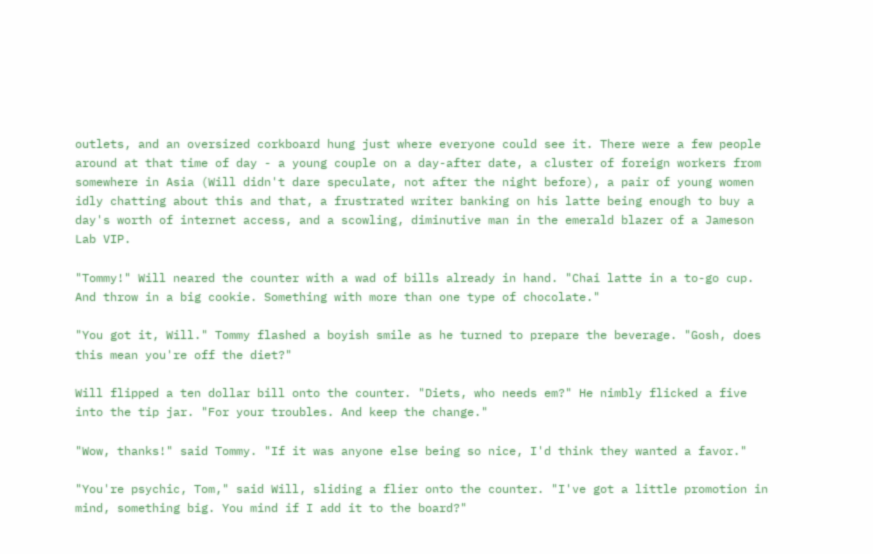outlets, and an oversized corkboard hung just where everyone could see it. There were a few people around at that time of day - a young couple on a day-after date, a cluster of foreign workers from somewhere in Asia (Will didn't dare speculate, not after the night before), a pair of young women idly chatting about this and that, a frustrated writer banking on his latte being enough to buy a day's worth of internet access, and a scowling, diminutive man in the emerald blazer of a Jameson Lab VIP.

"Tommy!" Will neared the counter with a wad of bills already in hand. "Chai latte in a to-go cup. And throw in a big cookie. Something with more than one type of chocolate."

"You got it, Will." Tommy flashed a boyish smile as he turned to prepare the beverage. "Gosh, does this mean you're off the diet?"

Will flipped a ten dollar bill onto the counter. "Diets, who needs em?" He nimbly flicked a five into the tip jar. "For your troubles. And keep the change."

"Wow, thanks!" said Tommy. "If it was anyone else being so nice, I'd think they wanted a favor."

"You're psychic, Tom," said Will, sliding a flier onto the counter. "I've got a little promotion in mind, something big. You mind if I add it to the board?"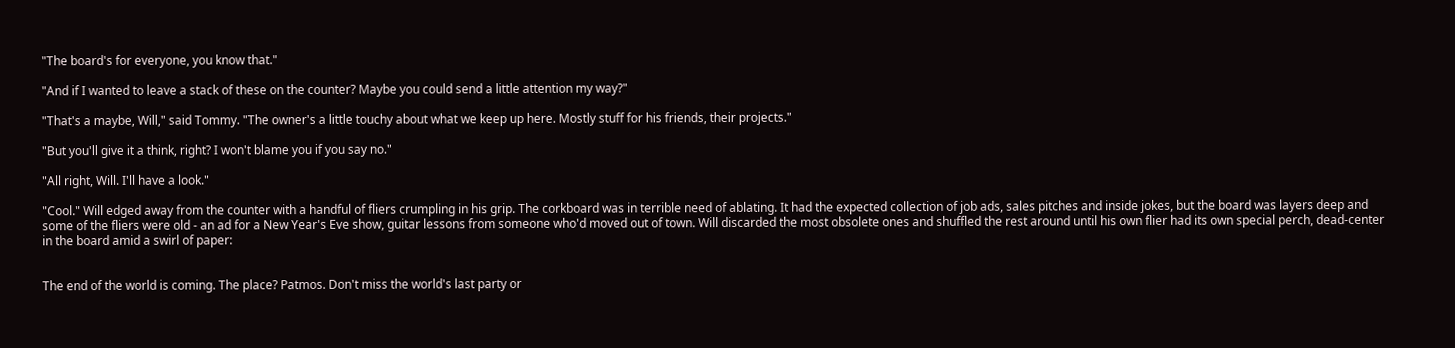"The board's for everyone, you know that."

"And if I wanted to leave a stack of these on the counter? Maybe you could send a little attention my way?"

"That's a maybe, Will," said Tommy. "The owner's a little touchy about what we keep up here. Mostly stuff for his friends, their projects."

"But you'll give it a think, right? I won't blame you if you say no."

"All right, Will. I'll have a look."

"Cool." Will edged away from the counter with a handful of fliers crumpling in his grip. The corkboard was in terrible need of ablating. It had the expected collection of job ads, sales pitches and inside jokes, but the board was layers deep and some of the fliers were old - an ad for a New Year's Eve show, guitar lessons from someone who'd moved out of town. Will discarded the most obsolete ones and shuffled the rest around until his own flier had its own special perch, dead-center in the board amid a swirl of paper:


The end of the world is coming. The place? Patmos. Don't miss the world's last party or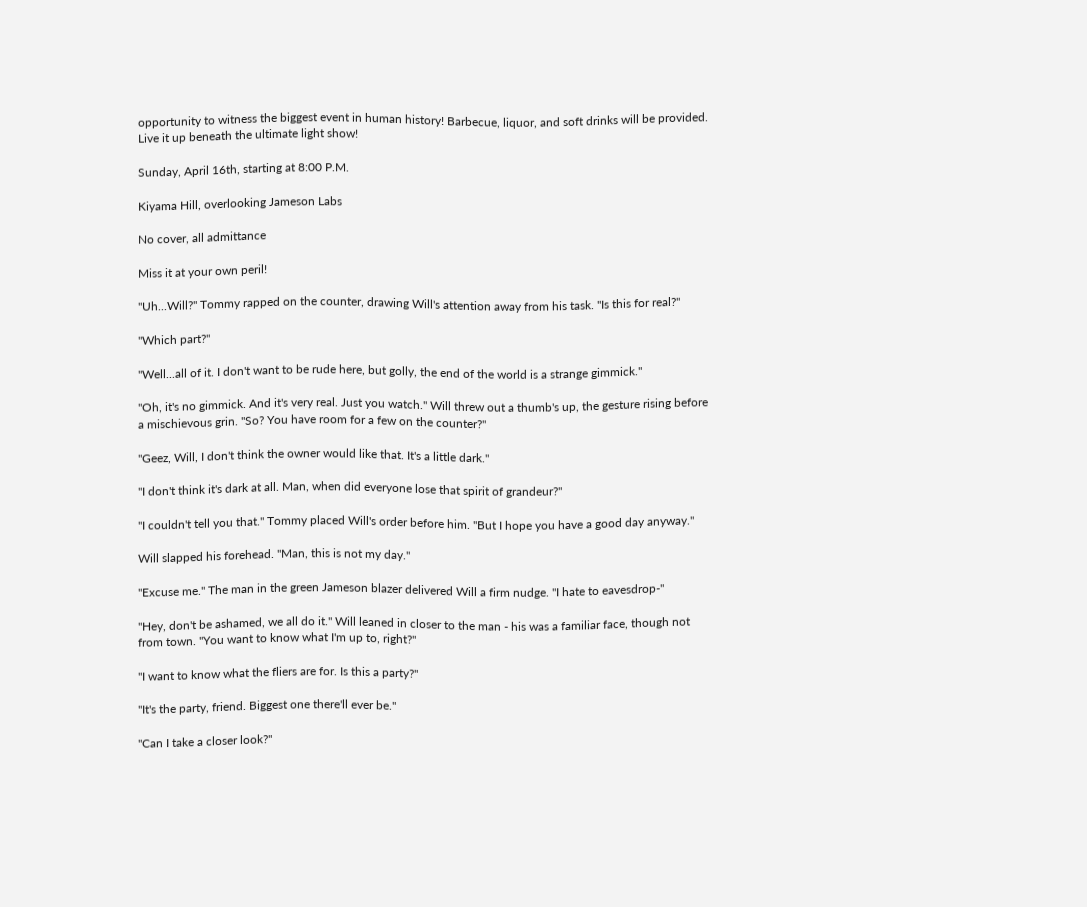opportunity to witness the biggest event in human history! Barbecue, liquor, and soft drinks will be provided. Live it up beneath the ultimate light show!

Sunday, April 16th, starting at 8:00 P.M.

Kiyama Hill, overlooking Jameson Labs

No cover, all admittance

Miss it at your own peril!

"Uh...Will?" Tommy rapped on the counter, drawing Will's attention away from his task. "Is this for real?"

"Which part?"

"Well...all of it. I don't want to be rude here, but golly, the end of the world is a strange gimmick."

"Oh, it's no gimmick. And it's very real. Just you watch." Will threw out a thumb's up, the gesture rising before a mischievous grin. "So? You have room for a few on the counter?"

"Geez, Will, I don't think the owner would like that. It's a little dark."

"I don't think it's dark at all. Man, when did everyone lose that spirit of grandeur?"

"I couldn't tell you that." Tommy placed Will's order before him. "But I hope you have a good day anyway."

Will slapped his forehead. "Man, this is not my day."

"Excuse me." The man in the green Jameson blazer delivered Will a firm nudge. "I hate to eavesdrop-"

"Hey, don't be ashamed, we all do it." Will leaned in closer to the man - his was a familiar face, though not from town. "You want to know what I'm up to, right?"

"I want to know what the fliers are for. Is this a party?"

"It's the party, friend. Biggest one there'll ever be."

"Can I take a closer look?"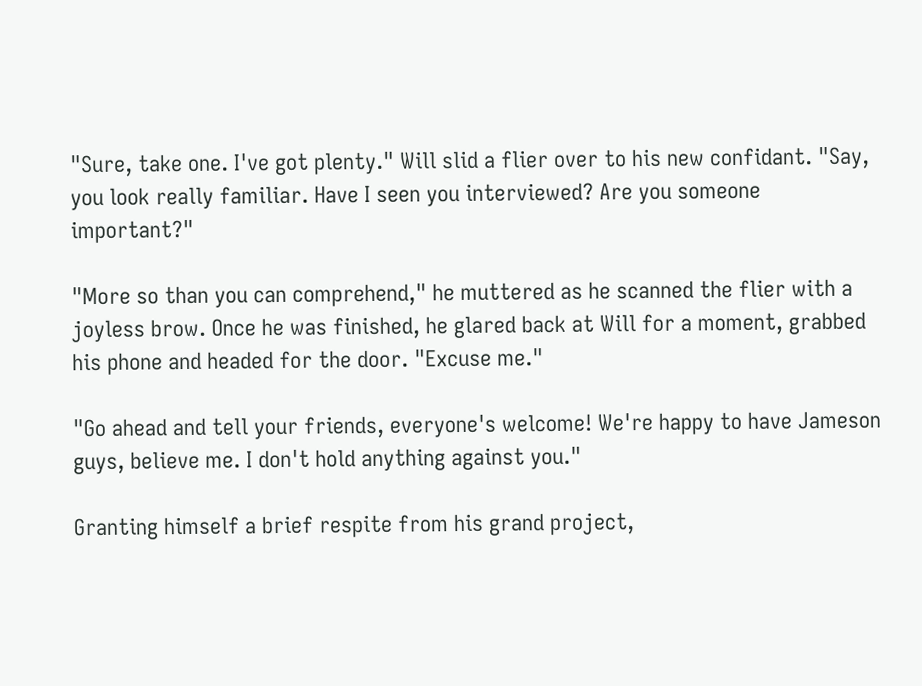"Sure, take one. I've got plenty." Will slid a flier over to his new confidant. "Say, you look really familiar. Have I seen you interviewed? Are you someone important?"

"More so than you can comprehend," he muttered as he scanned the flier with a joyless brow. Once he was finished, he glared back at Will for a moment, grabbed his phone and headed for the door. "Excuse me."

"Go ahead and tell your friends, everyone's welcome! We're happy to have Jameson guys, believe me. I don't hold anything against you."

Granting himself a brief respite from his grand project,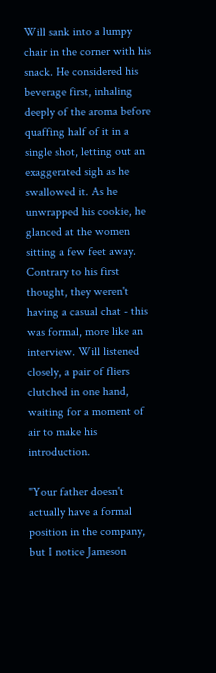Will sank into a lumpy chair in the corner with his snack. He considered his beverage first, inhaling deeply of the aroma before quaffing half of it in a single shot, letting out an exaggerated sigh as he swallowed it. As he unwrapped his cookie, he glanced at the women sitting a few feet away. Contrary to his first thought, they weren't having a casual chat - this was formal, more like an interview. Will listened closely, a pair of fliers clutched in one hand, waiting for a moment of air to make his introduction.

"Your father doesn't actually have a formal position in the company, but I notice Jameson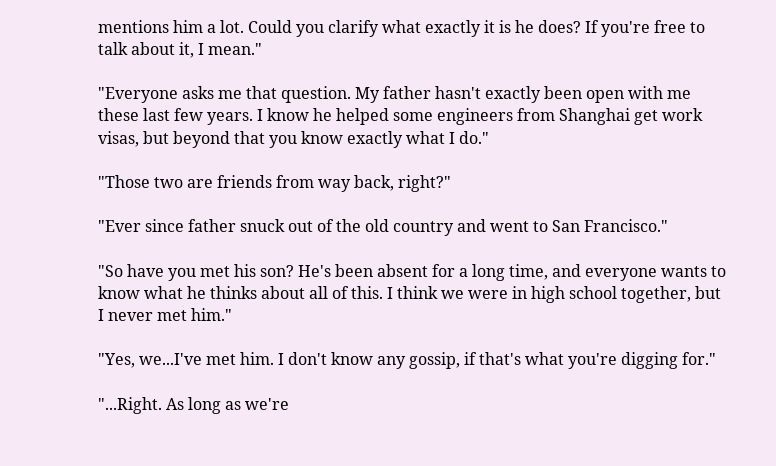mentions him a lot. Could you clarify what exactly it is he does? If you're free to talk about it, I mean."

"Everyone asks me that question. My father hasn't exactly been open with me these last few years. I know he helped some engineers from Shanghai get work visas, but beyond that you know exactly what I do."

"Those two are friends from way back, right?"

"Ever since father snuck out of the old country and went to San Francisco."

"So have you met his son? He's been absent for a long time, and everyone wants to know what he thinks about all of this. I think we were in high school together, but I never met him."

"Yes, we...I've met him. I don't know any gossip, if that's what you're digging for."

"...Right. As long as we're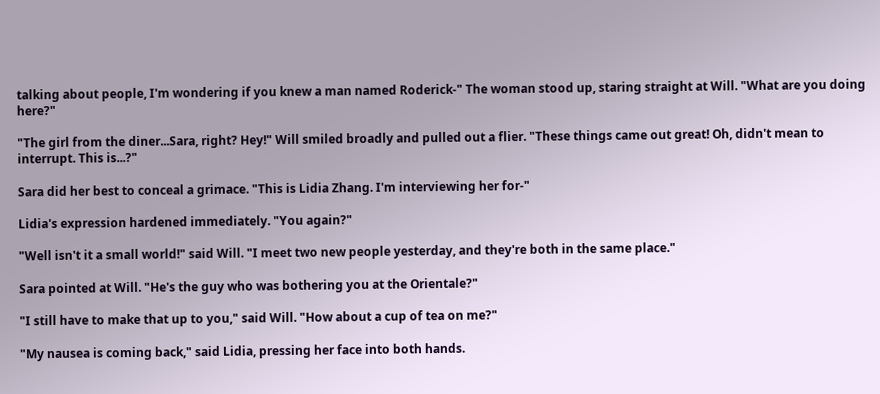talking about people, I'm wondering if you knew a man named Roderick-" The woman stood up, staring straight at Will. "What are you doing here?"

"The girl from the diner...Sara, right? Hey!" Will smiled broadly and pulled out a flier. "These things came out great! Oh, didn't mean to interrupt. This is...?"

Sara did her best to conceal a grimace. "This is Lidia Zhang. I'm interviewing her for-"

Lidia's expression hardened immediately. "You again?"

"Well isn't it a small world!" said Will. "I meet two new people yesterday, and they're both in the same place."

Sara pointed at Will. "He's the guy who was bothering you at the Orientale?"

"I still have to make that up to you," said Will. "How about a cup of tea on me?"

"My nausea is coming back," said Lidia, pressing her face into both hands.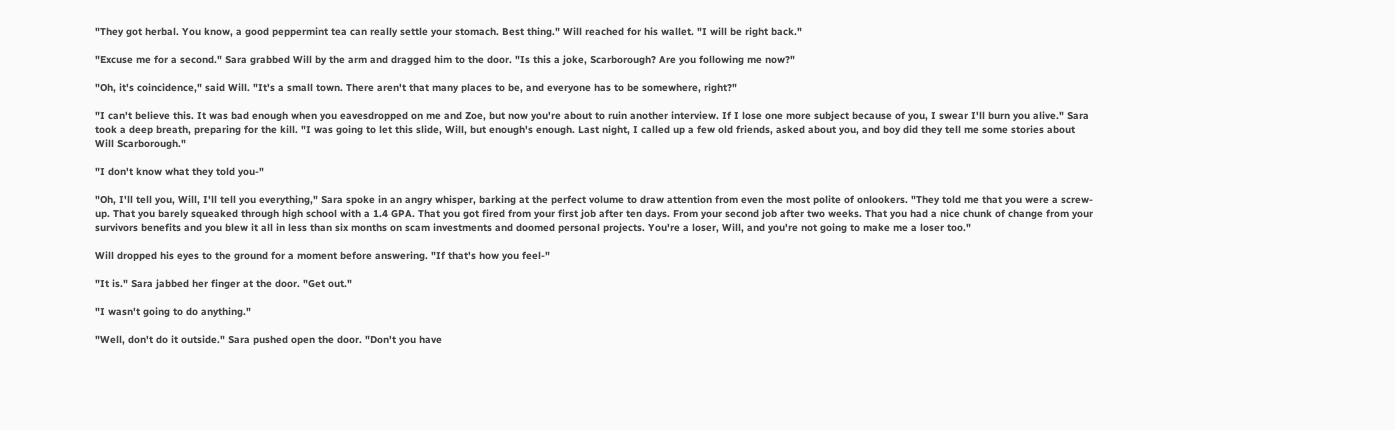"They got herbal. You know, a good peppermint tea can really settle your stomach. Best thing." Will reached for his wallet. "I will be right back."

"Excuse me for a second." Sara grabbed Will by the arm and dragged him to the door. "Is this a joke, Scarborough? Are you following me now?"

"Oh, it's coincidence," said Will. "It's a small town. There aren't that many places to be, and everyone has to be somewhere, right?"

"I can't believe this. It was bad enough when you eavesdropped on me and Zoe, but now you're about to ruin another interview. If I lose one more subject because of you, I swear I'll burn you alive." Sara took a deep breath, preparing for the kill. "I was going to let this slide, Will, but enough's enough. Last night, I called up a few old friends, asked about you, and boy did they tell me some stories about Will Scarborough."

"I don't know what they told you-"

"Oh, I'll tell you, Will, I'll tell you everything," Sara spoke in an angry whisper, barking at the perfect volume to draw attention from even the most polite of onlookers. "They told me that you were a screw-up. That you barely squeaked through high school with a 1.4 GPA. That you got fired from your first job after ten days. From your second job after two weeks. That you had a nice chunk of change from your survivors benefits and you blew it all in less than six months on scam investments and doomed personal projects. You're a loser, Will, and you're not going to make me a loser too."

Will dropped his eyes to the ground for a moment before answering. "If that's how you feel-"

"It is." Sara jabbed her finger at the door. "Get out."

"I wasn't going to do anything."

"Well, don't do it outside." Sara pushed open the door. "Don't you have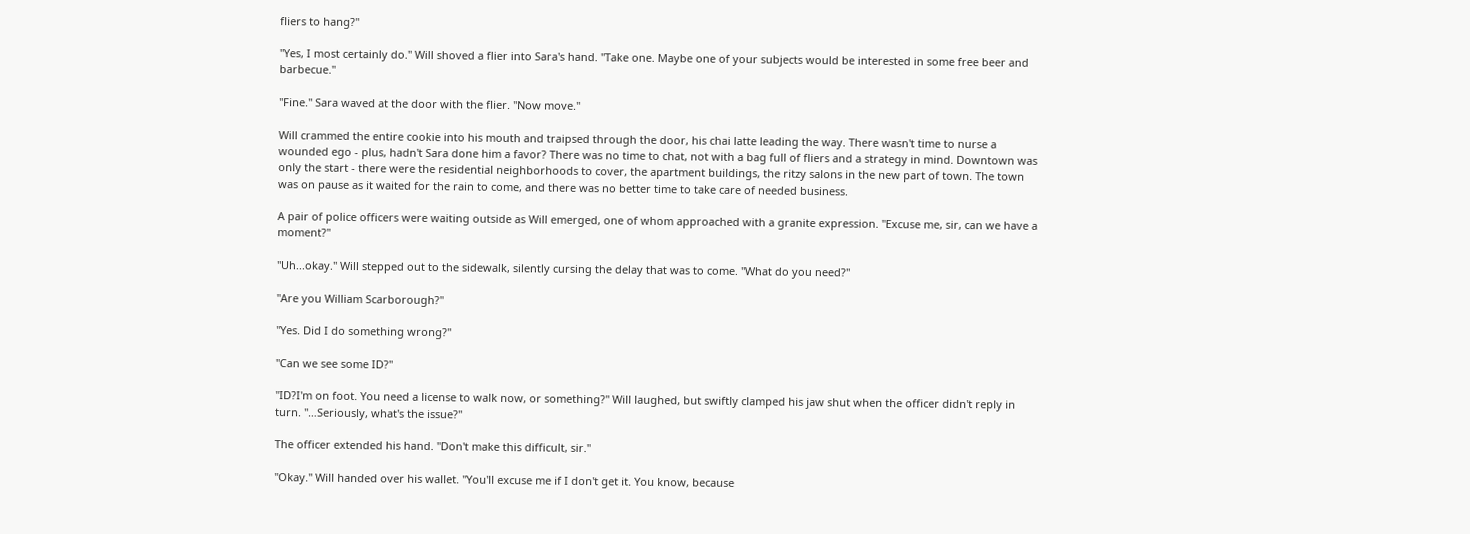fliers to hang?"

"Yes, I most certainly do." Will shoved a flier into Sara's hand. "Take one. Maybe one of your subjects would be interested in some free beer and barbecue."

"Fine." Sara waved at the door with the flier. "Now move."

Will crammed the entire cookie into his mouth and traipsed through the door, his chai latte leading the way. There wasn't time to nurse a wounded ego - plus, hadn't Sara done him a favor? There was no time to chat, not with a bag full of fliers and a strategy in mind. Downtown was only the start - there were the residential neighborhoods to cover, the apartment buildings, the ritzy salons in the new part of town. The town was on pause as it waited for the rain to come, and there was no better time to take care of needed business.

A pair of police officers were waiting outside as Will emerged, one of whom approached with a granite expression. "Excuse me, sir, can we have a moment?"

"Uh...okay." Will stepped out to the sidewalk, silently cursing the delay that was to come. "What do you need?"

"Are you William Scarborough?"

"Yes. Did I do something wrong?"

"Can we see some ID?"

"ID?I'm on foot. You need a license to walk now, or something?" Will laughed, but swiftly clamped his jaw shut when the officer didn't reply in turn. "…Seriously, what's the issue?"

The officer extended his hand. "Don't make this difficult, sir."

"Okay." Will handed over his wallet. "You'll excuse me if I don't get it. You know, because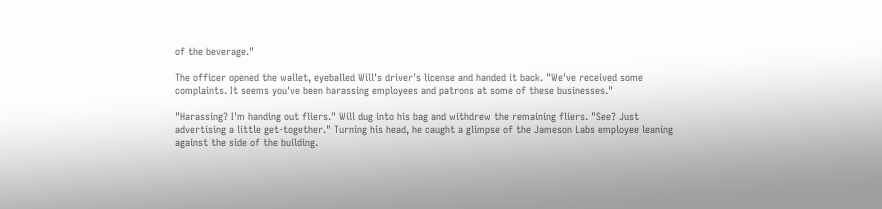of the beverage."

The officer opened the wallet, eyeballed Will's driver's license and handed it back. "We've received some complaints. It seems you've been harassing employees and patrons at some of these businesses."

"Harassing? I'm handing out fliers." Will dug into his bag and withdrew the remaining fliers. "See? Just advertising a little get-together." Turning his head, he caught a glimpse of the Jameson Labs employee leaning against the side of the building.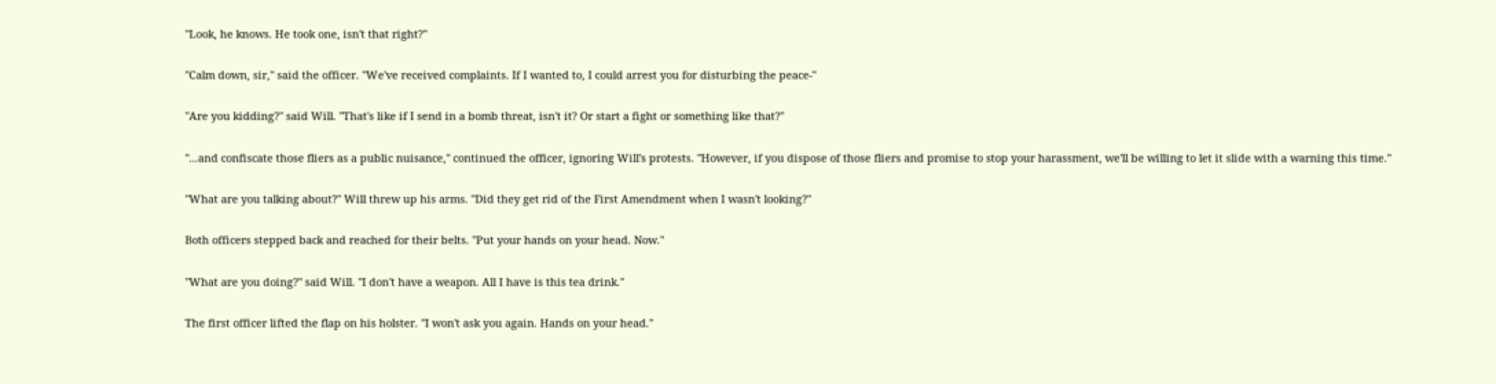"Look, he knows. He took one, isn't that right?"

"Calm down, sir," said the officer. "We've received complaints. If I wanted to, I could arrest you for disturbing the peace-"

"Are you kidding?" said Will. "That's like if I send in a bomb threat, isn't it? Or start a fight or something like that?"

"...and confiscate those fliers as a public nuisance," continued the officer, ignoring Will's protests. "However, if you dispose of those fliers and promise to stop your harassment, we'll be willing to let it slide with a warning this time."

"What are you talking about?" Will threw up his arms. "Did they get rid of the First Amendment when I wasn't looking?"

Both officers stepped back and reached for their belts. "Put your hands on your head. Now."

"What are you doing?" said Will. "I don't have a weapon. All I have is this tea drink."

The first officer lifted the flap on his holster. "I won't ask you again. Hands on your head."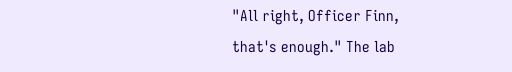"All right, Officer Finn, that's enough." The lab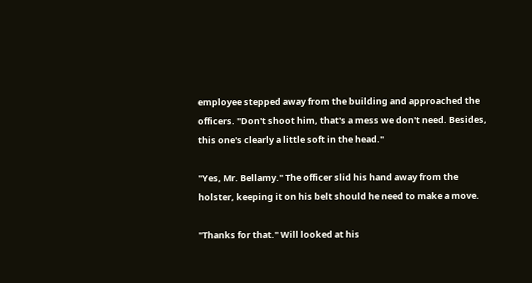employee stepped away from the building and approached the officers. "Don't shoot him, that's a mess we don't need. Besides, this one's clearly a little soft in the head."

"Yes, Mr. Bellamy." The officer slid his hand away from the holster, keeping it on his belt should he need to make a move.

"Thanks for that." Will looked at his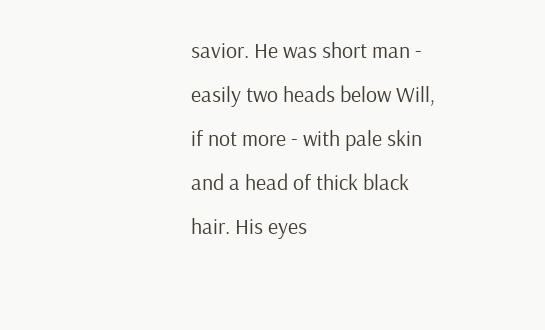savior. He was short man - easily two heads below Will, if not more - with pale skin and a head of thick black hair. His eyes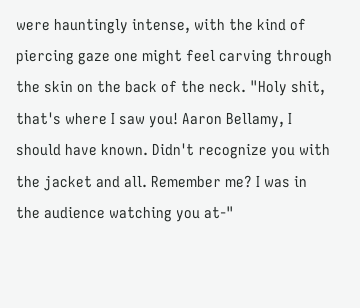were hauntingly intense, with the kind of piercing gaze one might feel carving through the skin on the back of the neck. "Holy shit, that's where I saw you! Aaron Bellamy, I should have known. Didn't recognize you with the jacket and all. Remember me? I was in the audience watching you at-"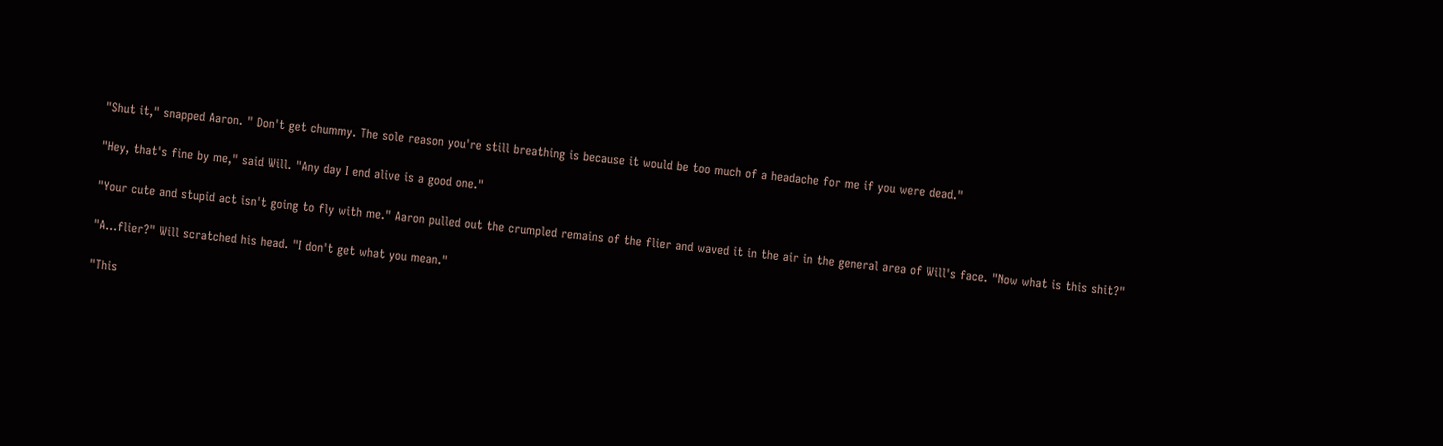"Shut it," snapped Aaron. " Don't get chummy. The sole reason you're still breathing is because it would be too much of a headache for me if you were dead."

"Hey, that's fine by me," said Will. "Any day I end alive is a good one."

"Your cute and stupid act isn't going to fly with me." Aaron pulled out the crumpled remains of the flier and waved it in the air in the general area of Will's face. "Now what is this shit?"

"A...flier?" Will scratched his head. "I don't get what you mean."

"This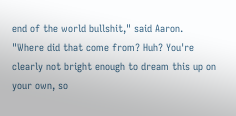end of the world bullshit," said Aaron. "Where did that come from? Huh? You're clearly not bright enough to dream this up on your own, so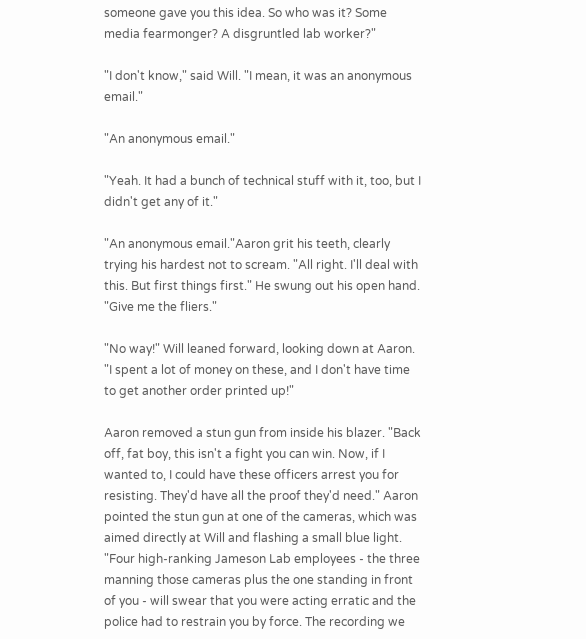someone gave you this idea. So who was it? Some media fearmonger? A disgruntled lab worker?"

"I don't know," said Will. "I mean, it was an anonymous email."

"An anonymous email."

"Yeah. It had a bunch of technical stuff with it, too, but I didn't get any of it."

"An anonymous email."Aaron grit his teeth, clearly trying his hardest not to scream. "All right. I'll deal with this. But first things first." He swung out his open hand. "Give me the fliers."

"No way!" Will leaned forward, looking down at Aaron. "I spent a lot of money on these, and I don't have time to get another order printed up!"

Aaron removed a stun gun from inside his blazer. "Back off, fat boy, this isn't a fight you can win. Now, if I wanted to, I could have these officers arrest you for resisting. They'd have all the proof they'd need." Aaron pointed the stun gun at one of the cameras, which was aimed directly at Will and flashing a small blue light. "Four high-ranking Jameson Lab employees - the three manning those cameras plus the one standing in front of you - will swear that you were acting erratic and the police had to restrain you by force. The recording we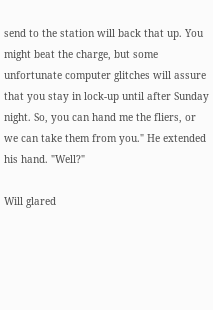send to the station will back that up. You might beat the charge, but some unfortunate computer glitches will assure that you stay in lock-up until after Sunday night. So, you can hand me the fliers, or we can take them from you." He extended his hand. "Well?"

Will glared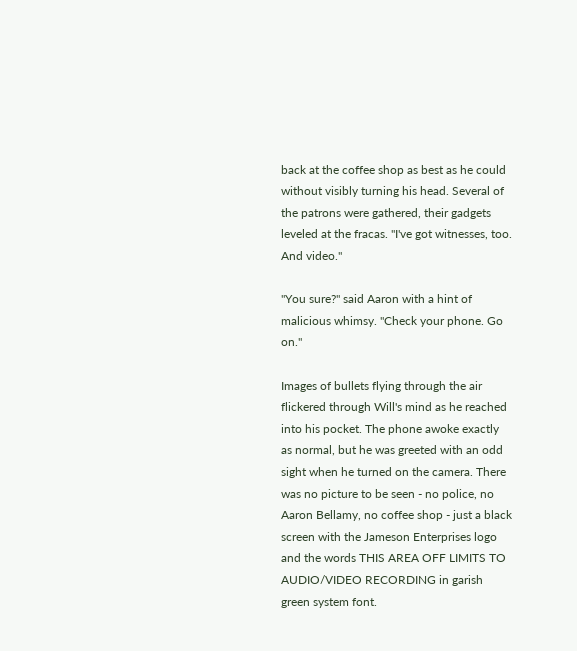back at the coffee shop as best as he could without visibly turning his head. Several of the patrons were gathered, their gadgets leveled at the fracas. "I've got witnesses, too. And video."

"You sure?" said Aaron with a hint of malicious whimsy. "Check your phone. Go on."

Images of bullets flying through the air flickered through Will's mind as he reached into his pocket. The phone awoke exactly as normal, but he was greeted with an odd sight when he turned on the camera. There was no picture to be seen - no police, no Aaron Bellamy, no coffee shop - just a black screen with the Jameson Enterprises logo and the words THIS AREA OFF LIMITS TO AUDIO/VIDEO RECORDING in garish green system font.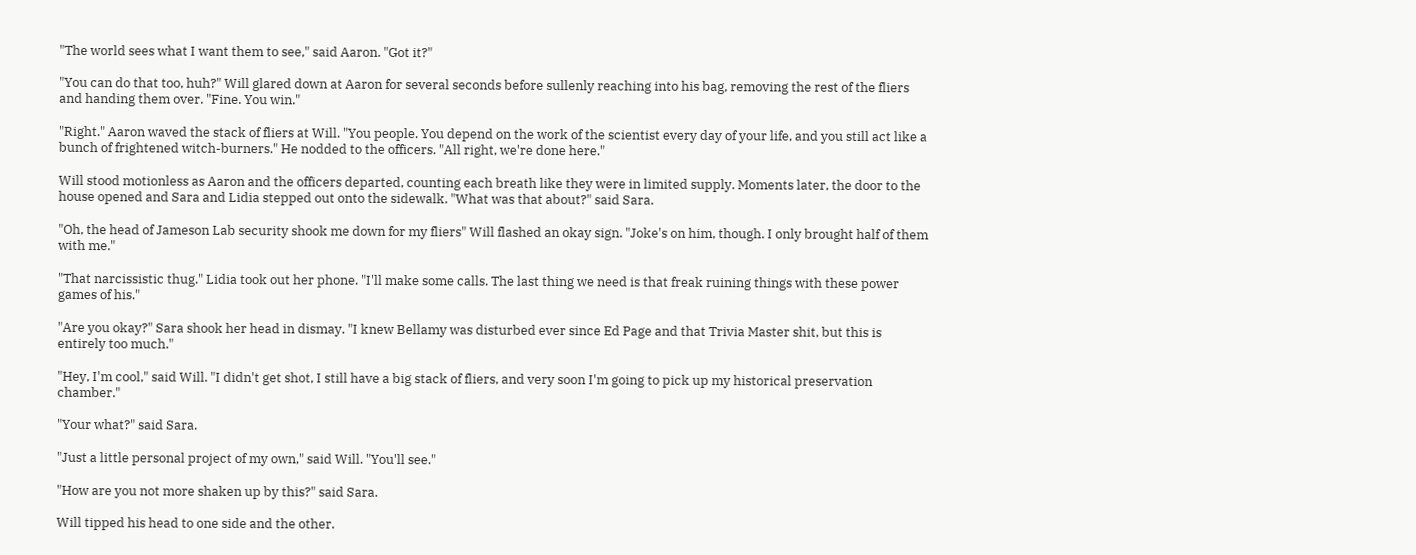"The world sees what I want them to see," said Aaron. "Got it?"

"You can do that too, huh?" Will glared down at Aaron for several seconds before sullenly reaching into his bag, removing the rest of the fliers and handing them over. "Fine. You win."

"Right." Aaron waved the stack of fliers at Will. "You people. You depend on the work of the scientist every day of your life, and you still act like a bunch of frightened witch-burners." He nodded to the officers. "All right, we're done here."

Will stood motionless as Aaron and the officers departed, counting each breath like they were in limited supply. Moments later, the door to the house opened and Sara and Lidia stepped out onto the sidewalk. "What was that about?" said Sara.

"Oh, the head of Jameson Lab security shook me down for my fliers" Will flashed an okay sign. "Joke's on him, though. I only brought half of them with me."

"That narcissistic thug." Lidia took out her phone. "I'll make some calls. The last thing we need is that freak ruining things with these power games of his."

"Are you okay?" Sara shook her head in dismay. "I knew Bellamy was disturbed ever since Ed Page and that Trivia Master shit, but this is entirely too much."

"Hey, I'm cool," said Will. "I didn't get shot, I still have a big stack of fliers, and very soon I'm going to pick up my historical preservation chamber."

"Your what?" said Sara.

"Just a little personal project of my own," said Will. "You'll see."

"How are you not more shaken up by this?" said Sara.

Will tipped his head to one side and the other.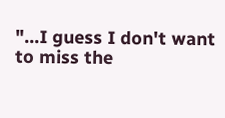"…I guess I don't want to miss the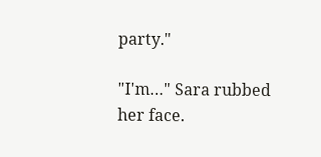party."

"I'm…" Sara rubbed her face.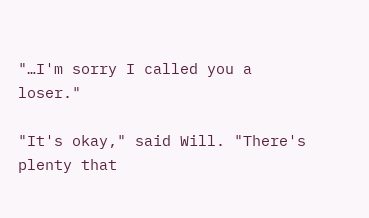"…I'm sorry I called you a loser."

"It's okay," said Will. "There's plenty that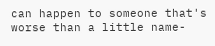can happen to someone that's worse than a little name-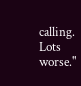calling. Lots worse."